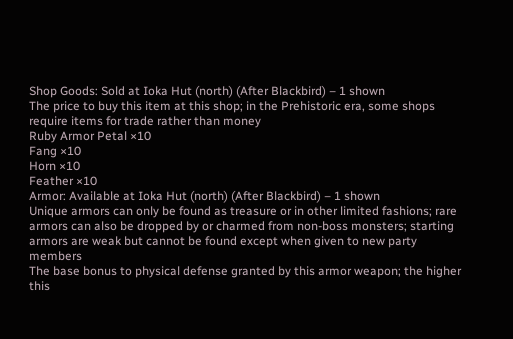Shop Goods: Sold at Ioka Hut (north) (After Blackbird) – 1 shown
The price to buy this item at this shop; in the Prehistoric era, some shops require items for trade rather than money
Ruby Armor Petal ×10
Fang ×10
Horn ×10
Feather ×10
Armor: Available at Ioka Hut (north) (After Blackbird) – 1 shown
Unique armors can only be found as treasure or in other limited fashions; rare armors can also be dropped by or charmed from non-boss monsters; starting armors are weak but cannot be found except when given to new party members
The base bonus to physical defense granted by this armor weapon; the higher this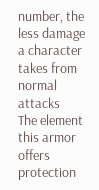number, the less damage a character takes from normal attacks
The element this armor offers protection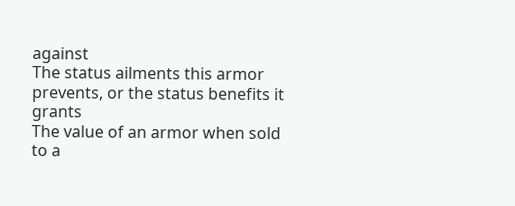against
The status ailments this armor prevents, or the status benefits it grants
The value of an armor when sold to a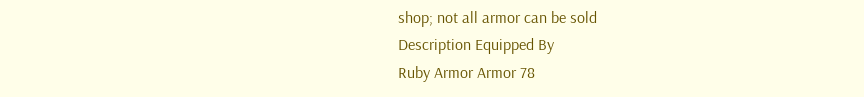shop; not all armor can be sold
Description Equipped By
Ruby Armor Armor 78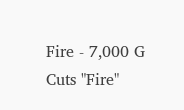Fire - 7,000 G Cuts "Fire"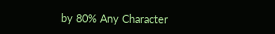by 80% Any Character